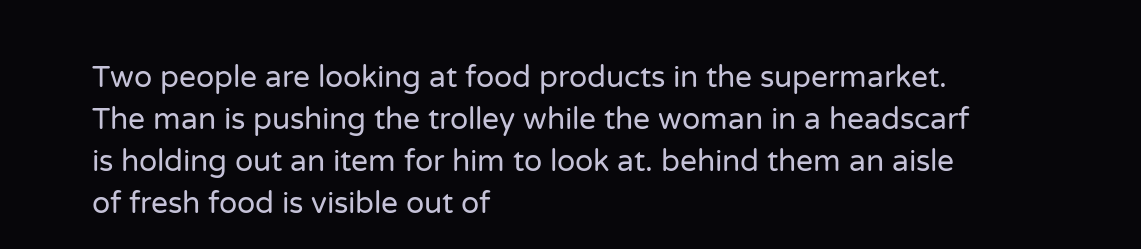Two people are looking at food products in the supermarket. The man is pushing the trolley while the woman in a headscarf is holding out an item for him to look at. behind them an aisle of fresh food is visible out of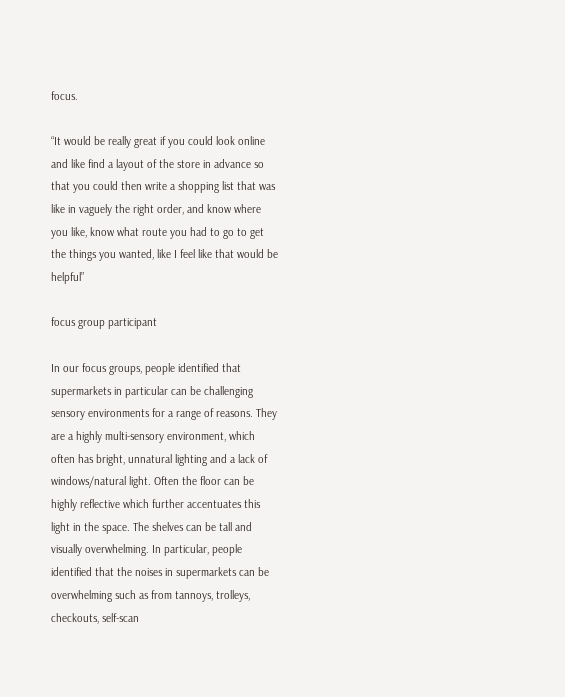focus.

“It would be really great if you could look online and like find a layout of the store in advance so that you could then write a shopping list that was like in vaguely the right order, and know where you like, know what route you had to go to get the things you wanted, like I feel like that would be helpful”

focus group participant

In our focus groups, people identified that supermarkets in particular can be challenging sensory environments for a range of reasons. They are a highly multi-sensory environment, which often has bright, unnatural lighting and a lack of windows/natural light. Often the floor can be highly reflective which further accentuates this light in the space. The shelves can be tall and visually overwhelming. In particular, people identified that the noises in supermarkets can be overwhelming such as from tannoys, trolleys, checkouts, self-scan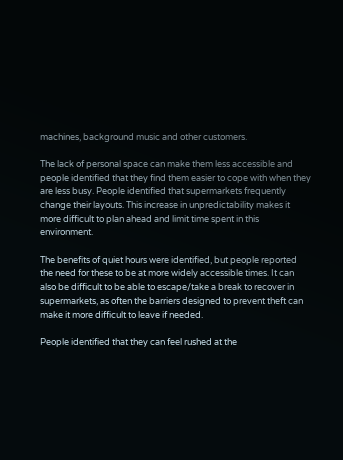machines, background music and other customers.

The lack of personal space can make them less accessible and people identified that they find them easier to cope with when they are less busy. People identified that supermarkets frequently change their layouts. This increase in unpredictability makes it more difficult to plan ahead and limit time spent in this environment.

The benefits of quiet hours were identified, but people reported the need for these to be at more widely accessible times. It can also be difficult to be able to escape/take a break to recover in supermarkets, as often the barriers designed to prevent theft can make it more difficult to leave if needed.

People identified that they can feel rushed at the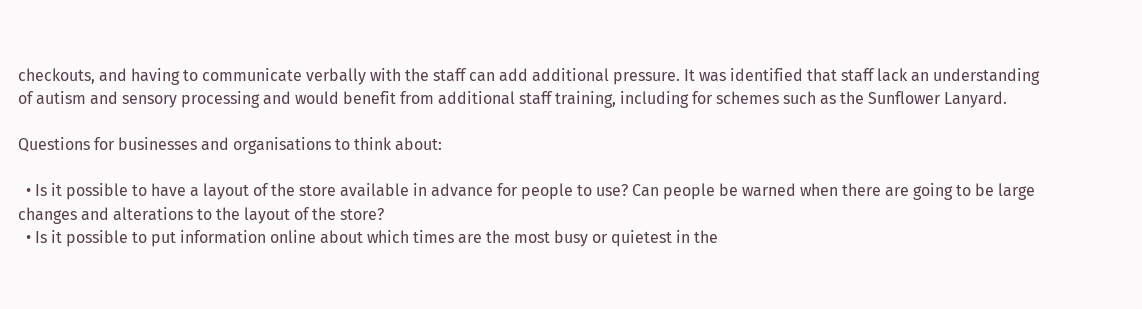checkouts, and having to communicate verbally with the staff can add additional pressure. It was identified that staff lack an understanding of autism and sensory processing and would benefit from additional staff training, including for schemes such as the Sunflower Lanyard.

Questions for businesses and organisations to think about:

  • Is it possible to have a layout of the store available in advance for people to use? Can people be warned when there are going to be large changes and alterations to the layout of the store?
  • Is it possible to put information online about which times are the most busy or quietest in the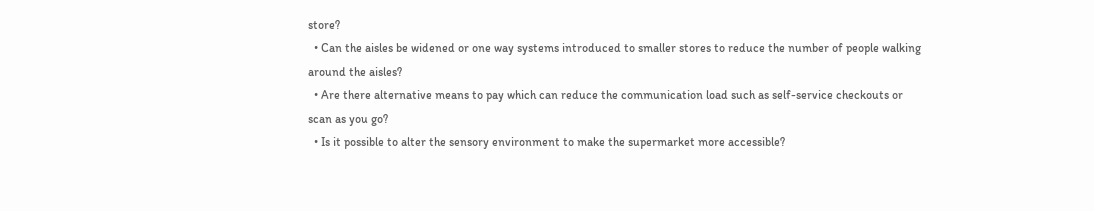store?
  • Can the aisles be widened or one way systems introduced to smaller stores to reduce the number of people walking around the aisles?
  • Are there alternative means to pay which can reduce the communication load such as self-service checkouts or scan as you go?
  • Is it possible to alter the sensory environment to make the supermarket more accessible?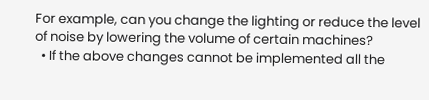For example, can you change the lighting or reduce the level of noise by lowering the volume of certain machines?
  • If the above changes cannot be implemented all the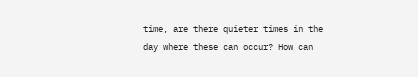time, are there quieter times in the day where these can occur? How can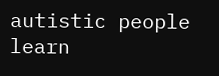autistic people learn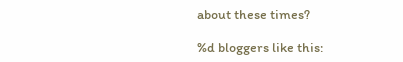about these times?

%d bloggers like this: